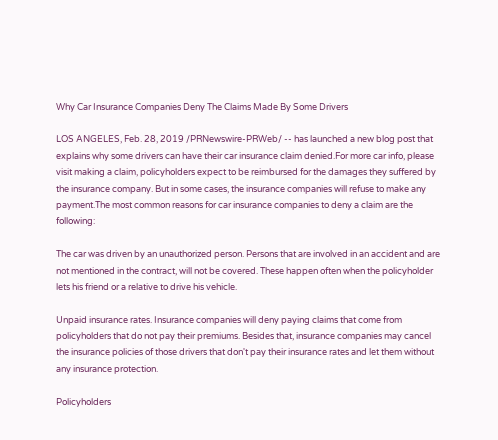Why Car Insurance Companies Deny The Claims Made By Some Drivers

LOS ANGELES, Feb. 28, 2019 /PRNewswire-PRWeb/ -- has launched a new blog post that explains why some drivers can have their car insurance claim denied.For more car info, please visit making a claim, policyholders expect to be reimbursed for the damages they suffered by the insurance company. But in some cases, the insurance companies will refuse to make any payment.The most common reasons for car insurance companies to deny a claim are the following:

The car was driven by an unauthorized person. Persons that are involved in an accident and are not mentioned in the contract, will not be covered. These happen often when the policyholder lets his friend or a relative to drive his vehicle.

Unpaid insurance rates. Insurance companies will deny paying claims that come from policyholders that do not pay their premiums. Besides that, insurance companies may cancel the insurance policies of those drivers that don't pay their insurance rates and let them without any insurance protection.

Policyholders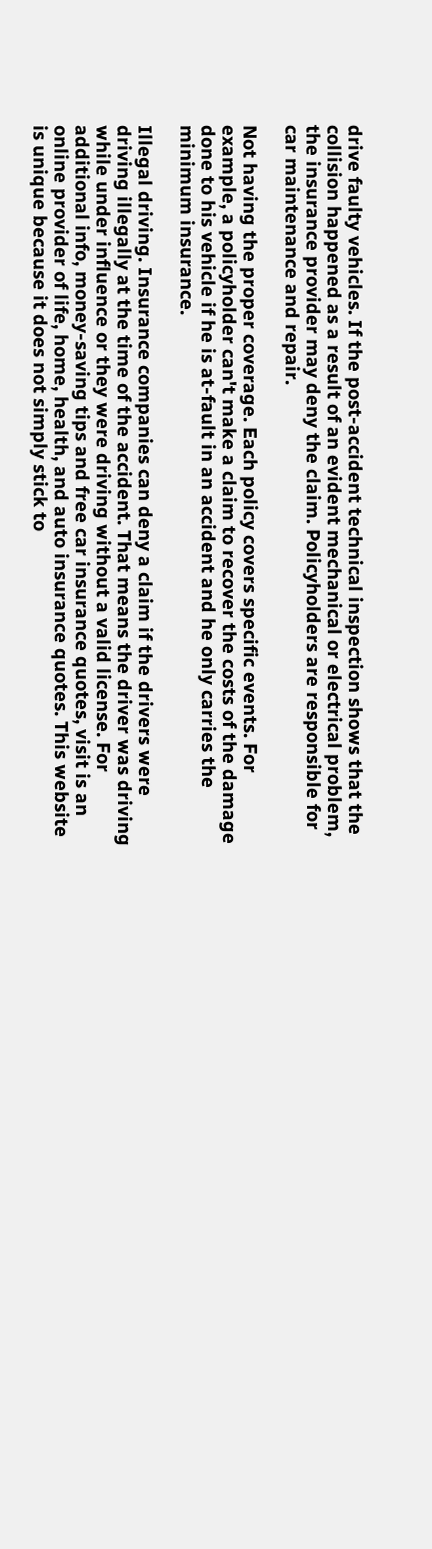drive faulty vehicles. If the post-accident technical inspection shows that the collision happened as a result of an evident mechanical or electrical problem, the insurance provider may deny the claim. Policyholders are responsible for car maintenance and repair.

Not having the proper coverage. Each policy covers specific events. For example, a policyholder can't make a claim to recover the costs of the damage done to his vehicle if he is at-fault in an accident and he only carries the minimum insurance.

Illegal driving. Insurance companies can deny a claim if the drivers were driving illegally at the time of the accident. That means the driver was driving while under influence or they were driving without a valid license. For additional info, money-saving tips and free car insurance quotes, visit is an online provider of life, home, health, and auto insurance quotes. This website is unique because it does not simply stick to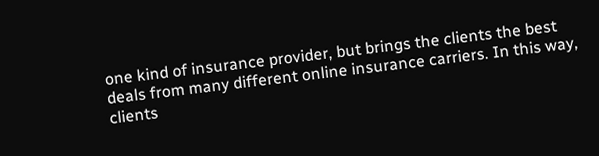one kind of insurance provider, but brings the clients the best deals from many different online insurance carriers. In this way, clients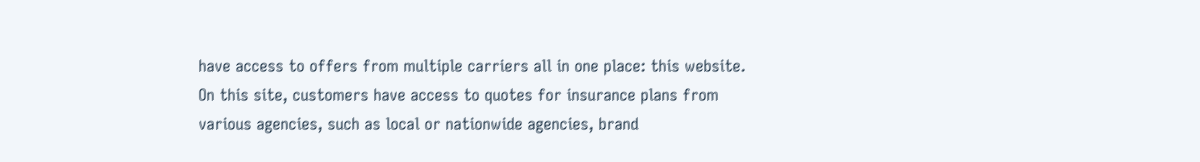have access to offers from multiple carriers all in one place: this website. On this site, customers have access to quotes for insurance plans from various agencies, such as local or nationwide agencies, brand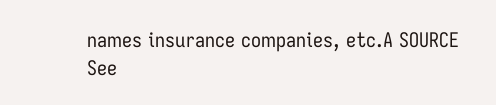names insurance companies, etc.A SOURCE
See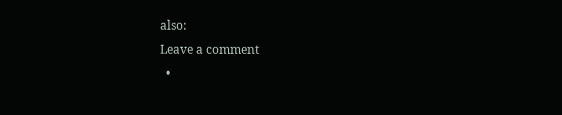also:
Leave a comment
  •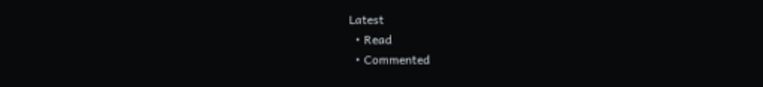Latest
  • Read
  • Commented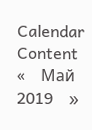Calendar Content
«    Май 2019    »